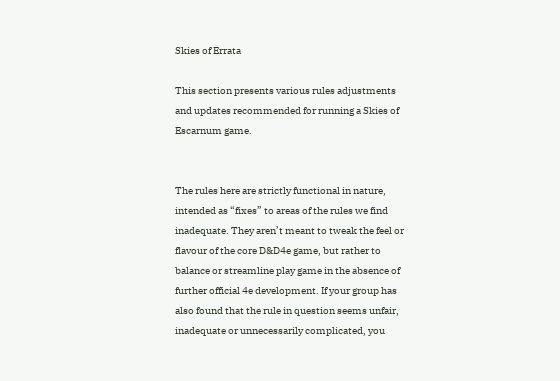Skies of Errata

This section presents various rules adjustments and updates recommended for running a Skies of Escarnum game.


The rules here are strictly functional in nature, intended as “fixes” to areas of the rules we find inadequate. They aren’t meant to tweak the feel or flavour of the core D&D4e game, but rather to balance or streamline play game in the absence of further official 4e development. If your group has also found that the rule in question seems unfair, inadequate or unnecessarily complicated, you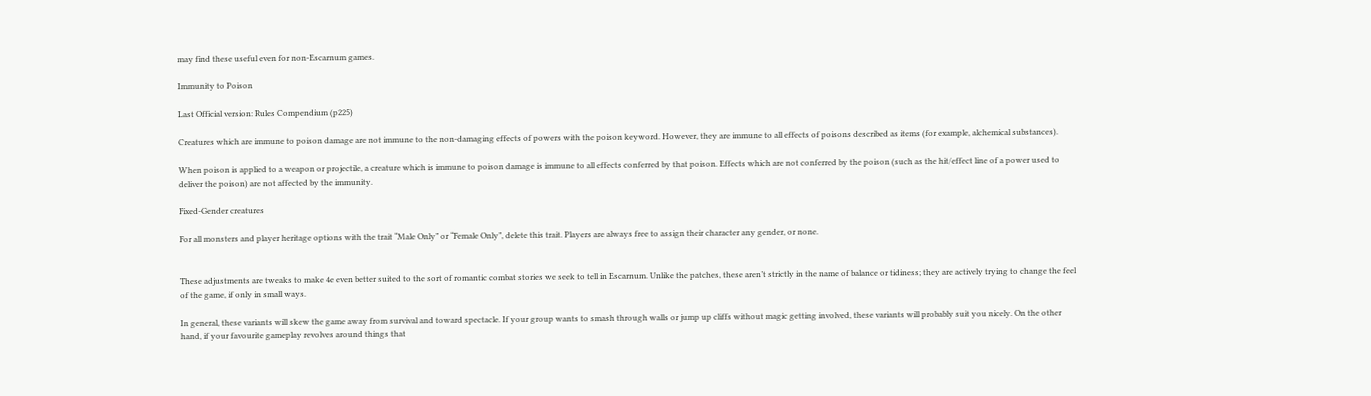may find these useful even for non-Escarnum games.

Immunity to Poison

Last Official version: Rules Compendium (p225)

Creatures which are immune to poison damage are not immune to the non-damaging effects of powers with the poison keyword. However, they are immune to all effects of poisons described as items (for example, alchemical substances).

When poison is applied to a weapon or projectile, a creature which is immune to poison damage is immune to all effects conferred by that poison. Effects which are not conferred by the poison (such as the hit/effect line of a power used to deliver the poison) are not affected by the immunity.

Fixed-Gender creatures

For all monsters and player heritage options with the trait “Male Only” or “Female Only”, delete this trait. Players are always free to assign their character any gender, or none.


These adjustments are tweaks to make 4e even better suited to the sort of romantic combat stories we seek to tell in Escarnum. Unlike the patches, these aren’t strictly in the name of balance or tidiness; they are actively trying to change the feel of the game, if only in small ways.

In general, these variants will skew the game away from survival and toward spectacle. If your group wants to smash through walls or jump up cliffs without magic getting involved, these variants will probably suit you nicely. On the other hand, if your favourite gameplay revolves around things that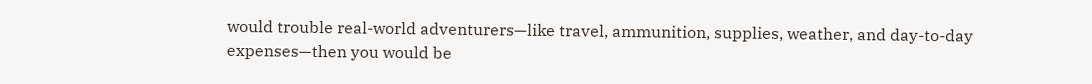would trouble real-world adventurers—like travel, ammunition, supplies, weather, and day-to-day expenses—then you would be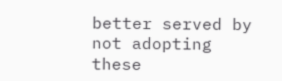better served by not adopting these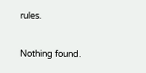rules.

Nothing found.